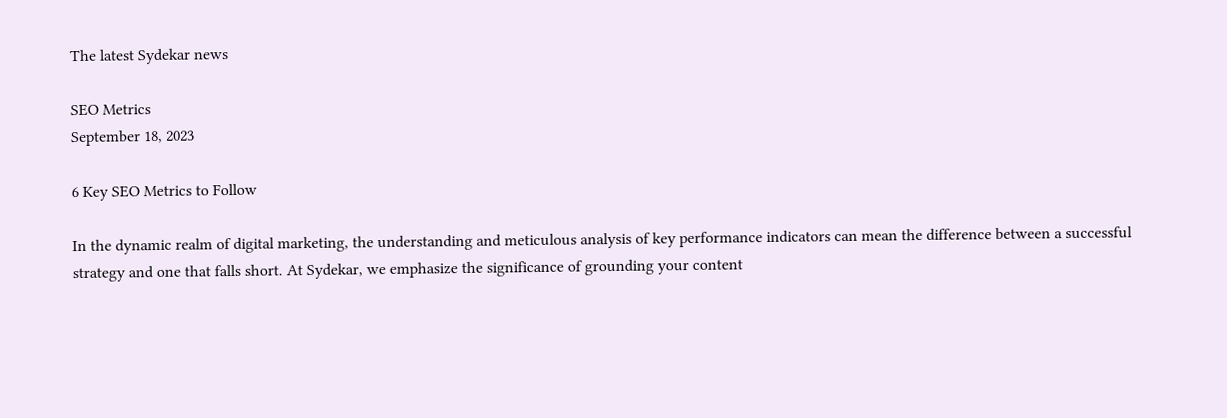The latest Sydekar news

SEO Metrics
September 18, 2023

6 Key SEO Metrics to Follow

In the dynamic realm of digital marketing, the understanding and meticulous analysis of key performance indicators can mean the difference between a successful strategy and one that falls short. At Sydekar, we emphasize the significance of grounding your content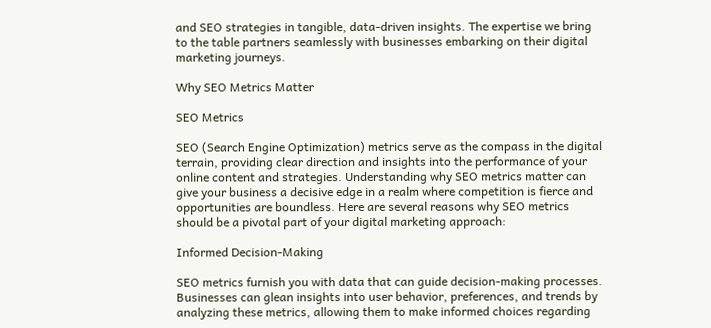and SEO strategies in tangible, data-driven insights. The expertise we bring to the table partners seamlessly with businesses embarking on their digital marketing journeys.

Why SEO Metrics Matter

SEO Metrics

SEO (Search Engine Optimization) metrics serve as the compass in the digital terrain, providing clear direction and insights into the performance of your online content and strategies. Understanding why SEO metrics matter can give your business a decisive edge in a realm where competition is fierce and opportunities are boundless. Here are several reasons why SEO metrics should be a pivotal part of your digital marketing approach:

Informed Decision-Making

SEO metrics furnish you with data that can guide decision-making processes. Businesses can glean insights into user behavior, preferences, and trends by analyzing these metrics, allowing them to make informed choices regarding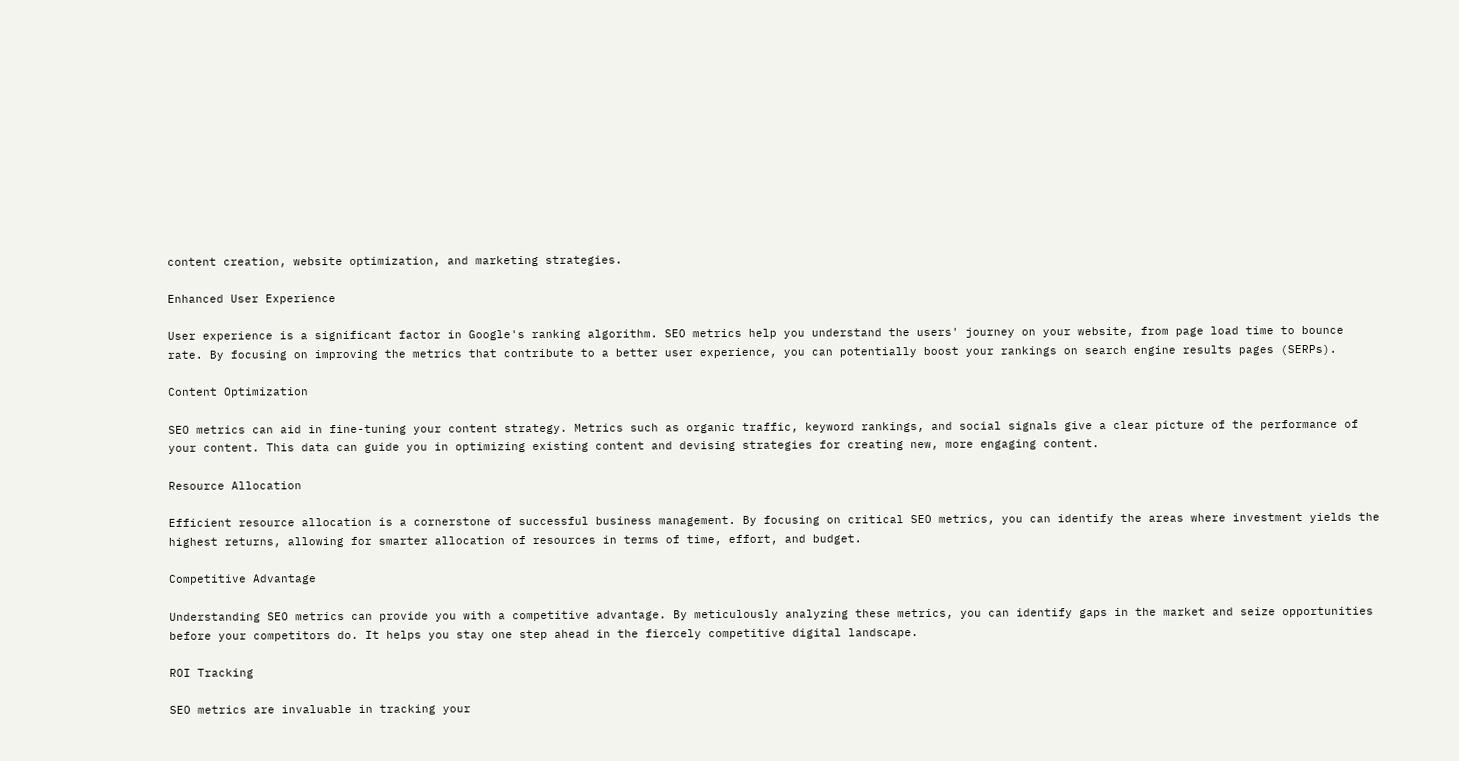content creation, website optimization, and marketing strategies.

Enhanced User Experience

User experience is a significant factor in Google's ranking algorithm. SEO metrics help you understand the users' journey on your website, from page load time to bounce rate. By focusing on improving the metrics that contribute to a better user experience, you can potentially boost your rankings on search engine results pages (SERPs).

Content Optimization

SEO metrics can aid in fine-tuning your content strategy. Metrics such as organic traffic, keyword rankings, and social signals give a clear picture of the performance of your content. This data can guide you in optimizing existing content and devising strategies for creating new, more engaging content.

Resource Allocation

Efficient resource allocation is a cornerstone of successful business management. By focusing on critical SEO metrics, you can identify the areas where investment yields the highest returns, allowing for smarter allocation of resources in terms of time, effort, and budget.

Competitive Advantage

Understanding SEO metrics can provide you with a competitive advantage. By meticulously analyzing these metrics, you can identify gaps in the market and seize opportunities before your competitors do. It helps you stay one step ahead in the fiercely competitive digital landscape.

ROI Tracking

SEO metrics are invaluable in tracking your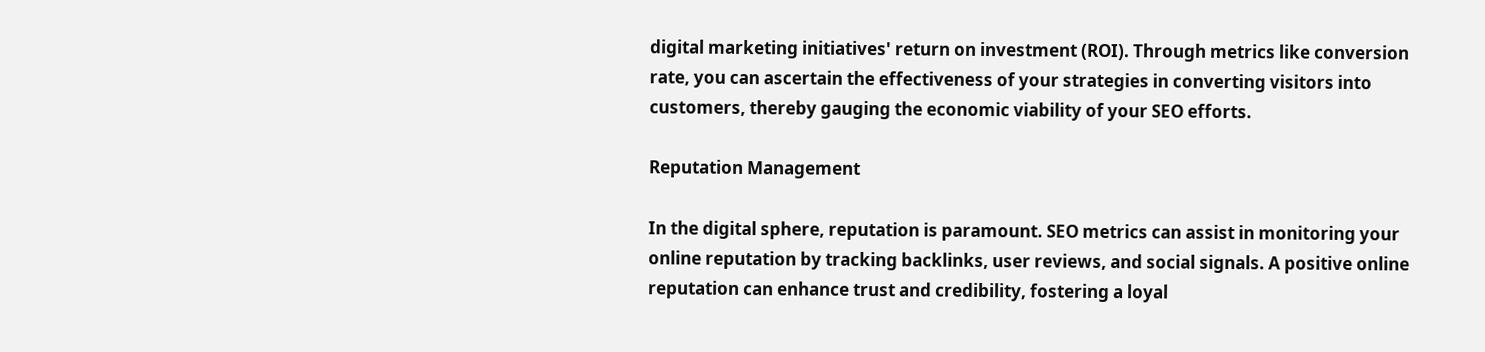digital marketing initiatives' return on investment (ROI). Through metrics like conversion rate, you can ascertain the effectiveness of your strategies in converting visitors into customers, thereby gauging the economic viability of your SEO efforts.

Reputation Management

In the digital sphere, reputation is paramount. SEO metrics can assist in monitoring your online reputation by tracking backlinks, user reviews, and social signals. A positive online reputation can enhance trust and credibility, fostering a loyal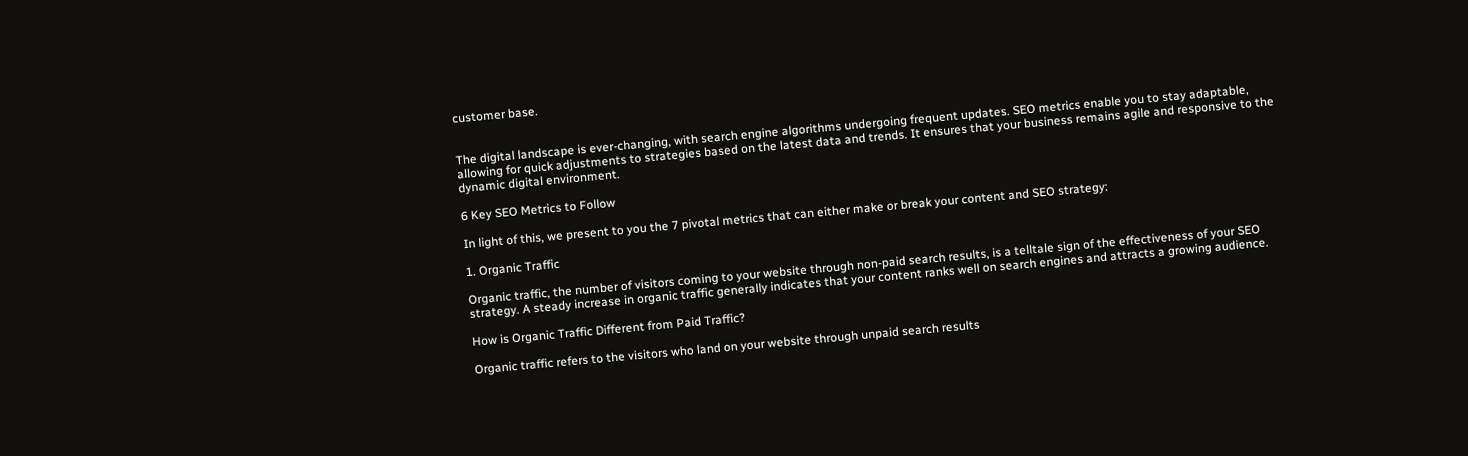customer base.


The digital landscape is ever-changing, with search engine algorithms undergoing frequent updates. SEO metrics enable you to stay adaptable, allowing for quick adjustments to strategies based on the latest data and trends. It ensures that your business remains agile and responsive to the dynamic digital environment.

6 Key SEO Metrics to Follow

In light of this, we present to you the 7 pivotal metrics that can either make or break your content and SEO strategy:

1. Organic Traffic

Organic traffic, the number of visitors coming to your website through non-paid search results, is a telltale sign of the effectiveness of your SEO strategy. A steady increase in organic traffic generally indicates that your content ranks well on search engines and attracts a growing audience.

How is Organic Traffic Different from Paid Traffic?

Organic traffic refers to the visitors who land on your website through unpaid search results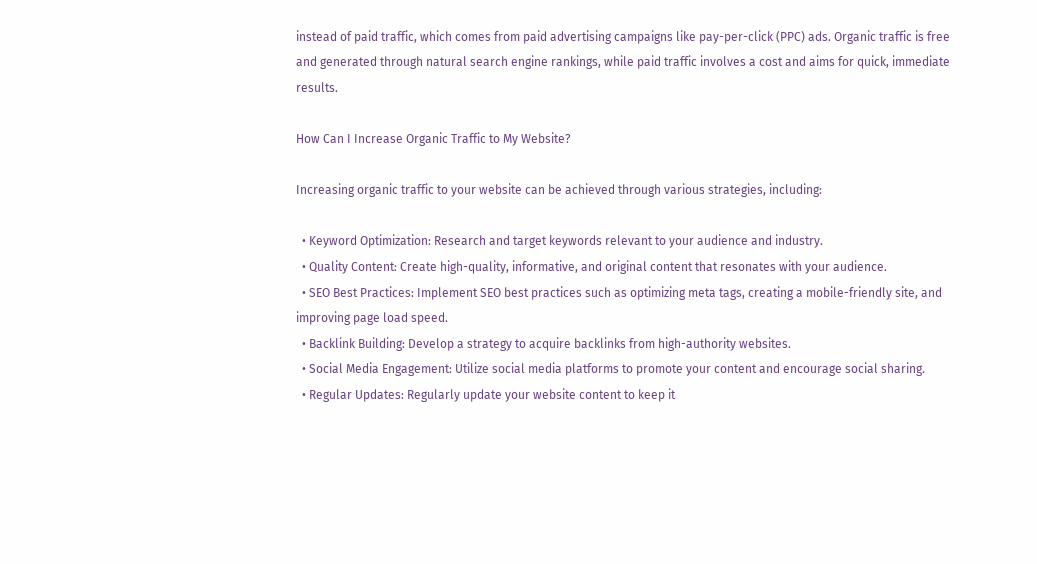instead of paid traffic, which comes from paid advertising campaigns like pay-per-click (PPC) ads. Organic traffic is free and generated through natural search engine rankings, while paid traffic involves a cost and aims for quick, immediate results.

How Can I Increase Organic Traffic to My Website?

Increasing organic traffic to your website can be achieved through various strategies, including:

  • Keyword Optimization: Research and target keywords relevant to your audience and industry.
  • Quality Content: Create high-quality, informative, and original content that resonates with your audience.
  • SEO Best Practices: Implement SEO best practices such as optimizing meta tags, creating a mobile-friendly site, and improving page load speed.
  • Backlink Building: Develop a strategy to acquire backlinks from high-authority websites.
  • Social Media Engagement: Utilize social media platforms to promote your content and encourage social sharing.
  • Regular Updates: Regularly update your website content to keep it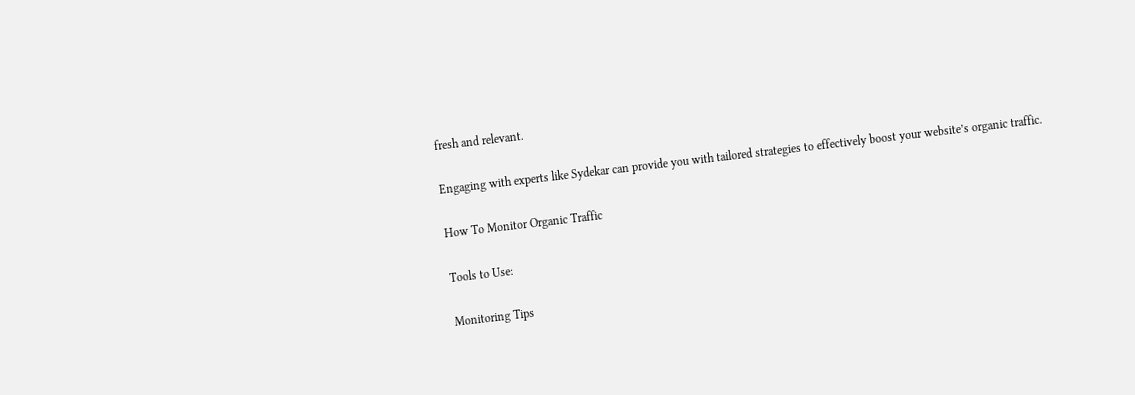fresh and relevant.

Engaging with experts like Sydekar can provide you with tailored strategies to effectively boost your website’s organic traffic.

How To Monitor Organic Traffic

Tools to Use:

Monitoring Tips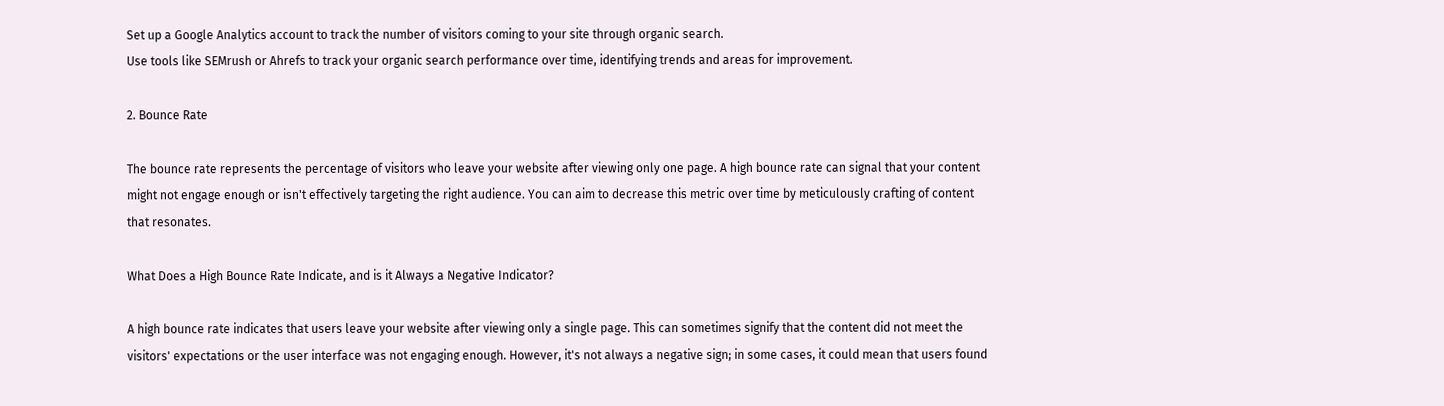Set up a Google Analytics account to track the number of visitors coming to your site through organic search.
Use tools like SEMrush or Ahrefs to track your organic search performance over time, identifying trends and areas for improvement.

2. Bounce Rate

The bounce rate represents the percentage of visitors who leave your website after viewing only one page. A high bounce rate can signal that your content might not engage enough or isn't effectively targeting the right audience. You can aim to decrease this metric over time by meticulously crafting of content that resonates.

What Does a High Bounce Rate Indicate, and is it Always a Negative Indicator?

A high bounce rate indicates that users leave your website after viewing only a single page. This can sometimes signify that the content did not meet the visitors' expectations or the user interface was not engaging enough. However, it's not always a negative sign; in some cases, it could mean that users found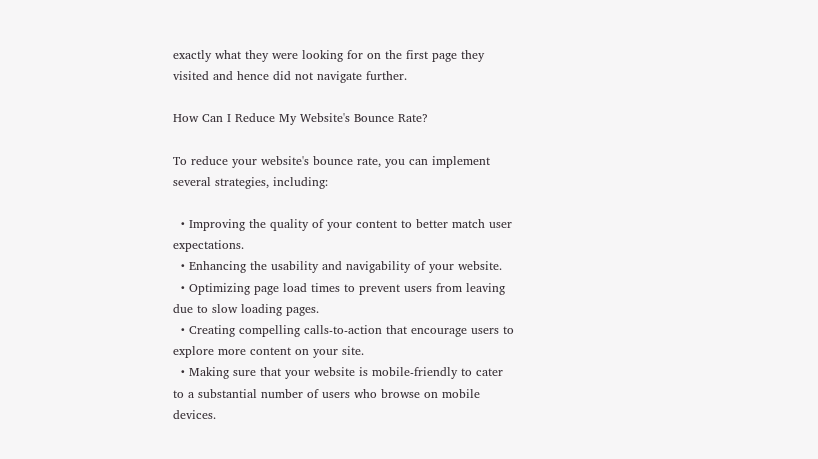exactly what they were looking for on the first page they visited and hence did not navigate further.

How Can I Reduce My Website's Bounce Rate?

To reduce your website's bounce rate, you can implement several strategies, including:

  • Improving the quality of your content to better match user expectations.
  • Enhancing the usability and navigability of your website.
  • Optimizing page load times to prevent users from leaving due to slow loading pages.
  • Creating compelling calls-to-action that encourage users to explore more content on your site.
  • Making sure that your website is mobile-friendly to cater to a substantial number of users who browse on mobile devices.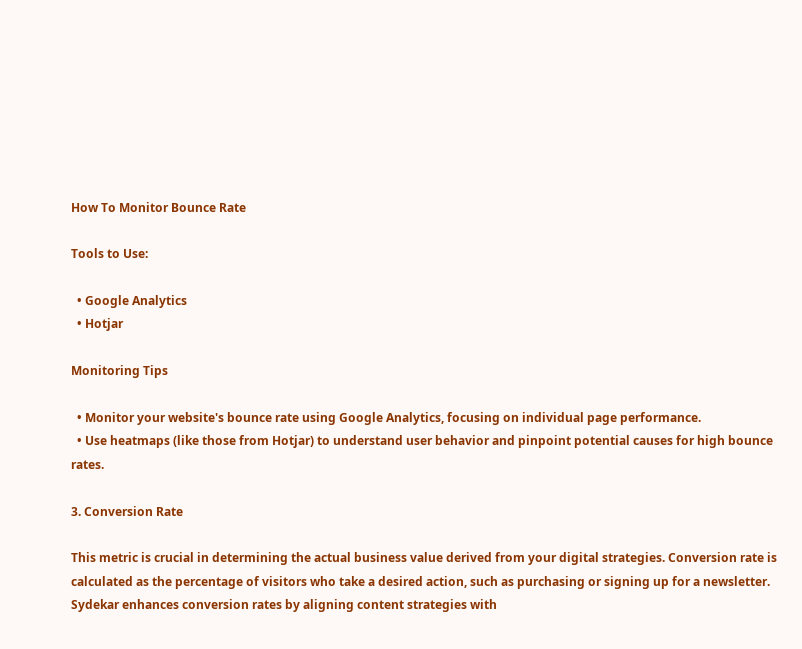How To Monitor Bounce Rate

Tools to Use:

  • Google Analytics
  • Hotjar

Monitoring Tips

  • Monitor your website's bounce rate using Google Analytics, focusing on individual page performance.
  • Use heatmaps (like those from Hotjar) to understand user behavior and pinpoint potential causes for high bounce rates.

3. Conversion Rate

This metric is crucial in determining the actual business value derived from your digital strategies. Conversion rate is calculated as the percentage of visitors who take a desired action, such as purchasing or signing up for a newsletter. Sydekar enhances conversion rates by aligning content strategies with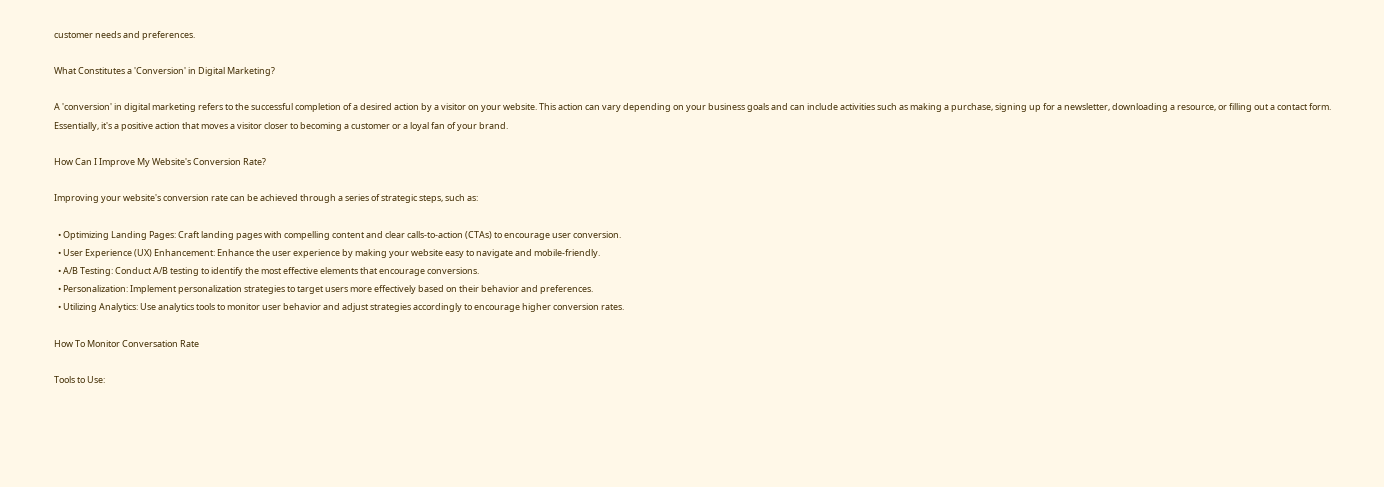customer needs and preferences.

What Constitutes a 'Conversion' in Digital Marketing?

A 'conversion' in digital marketing refers to the successful completion of a desired action by a visitor on your website. This action can vary depending on your business goals and can include activities such as making a purchase, signing up for a newsletter, downloading a resource, or filling out a contact form. Essentially, it's a positive action that moves a visitor closer to becoming a customer or a loyal fan of your brand.

How Can I Improve My Website's Conversion Rate?

Improving your website's conversion rate can be achieved through a series of strategic steps, such as:

  • Optimizing Landing Pages: Craft landing pages with compelling content and clear calls-to-action (CTAs) to encourage user conversion.
  • User Experience (UX) Enhancement: Enhance the user experience by making your website easy to navigate and mobile-friendly.
  • A/B Testing: Conduct A/B testing to identify the most effective elements that encourage conversions.
  • Personalization: Implement personalization strategies to target users more effectively based on their behavior and preferences.
  • Utilizing Analytics: Use analytics tools to monitor user behavior and adjust strategies accordingly to encourage higher conversion rates.

How To Monitor Conversation Rate

Tools to Use: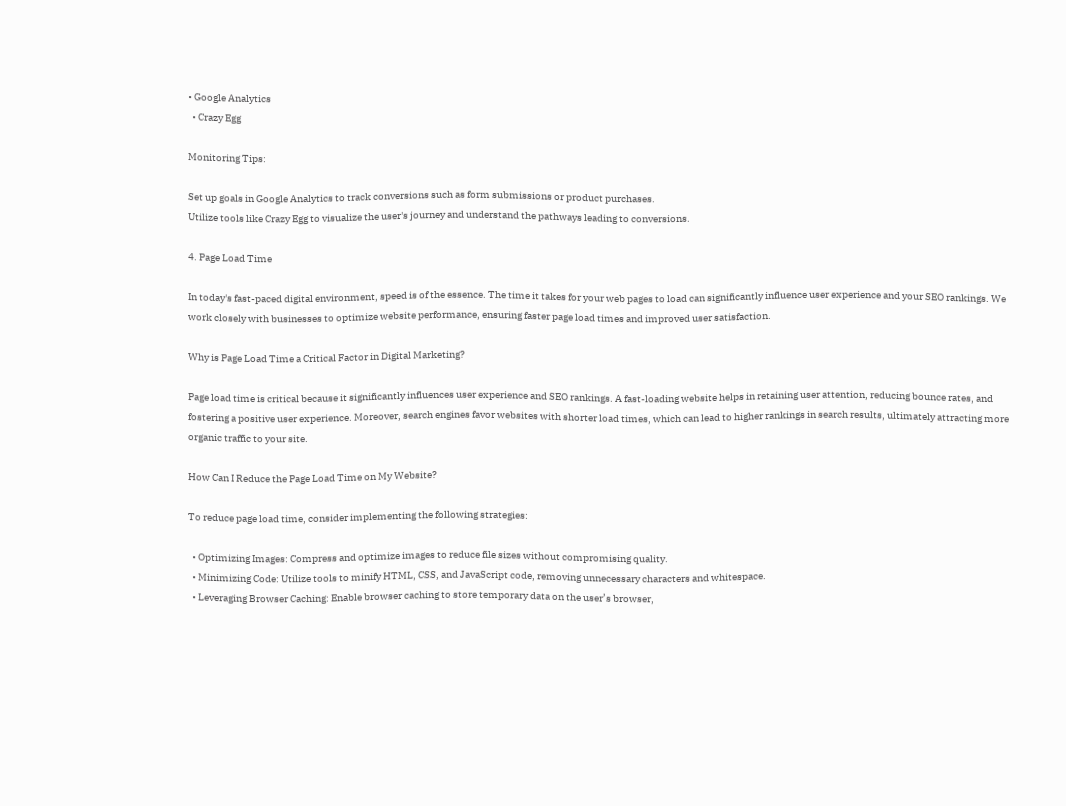• Google Analytics
  • Crazy Egg

Monitoring Tips:

Set up goals in Google Analytics to track conversions such as form submissions or product purchases.
Utilize tools like Crazy Egg to visualize the user's journey and understand the pathways leading to conversions.

4. Page Load Time

In today's fast-paced digital environment, speed is of the essence. The time it takes for your web pages to load can significantly influence user experience and your SEO rankings. We work closely with businesses to optimize website performance, ensuring faster page load times and improved user satisfaction.

Why is Page Load Time a Critical Factor in Digital Marketing?

Page load time is critical because it significantly influences user experience and SEO rankings. A fast-loading website helps in retaining user attention, reducing bounce rates, and fostering a positive user experience. Moreover, search engines favor websites with shorter load times, which can lead to higher rankings in search results, ultimately attracting more organic traffic to your site.

How Can I Reduce the Page Load Time on My Website?

To reduce page load time, consider implementing the following strategies:

  • Optimizing Images: Compress and optimize images to reduce file sizes without compromising quality.
  • Minimizing Code: Utilize tools to minify HTML, CSS, and JavaScript code, removing unnecessary characters and whitespace.
  • Leveraging Browser Caching: Enable browser caching to store temporary data on the user’s browser,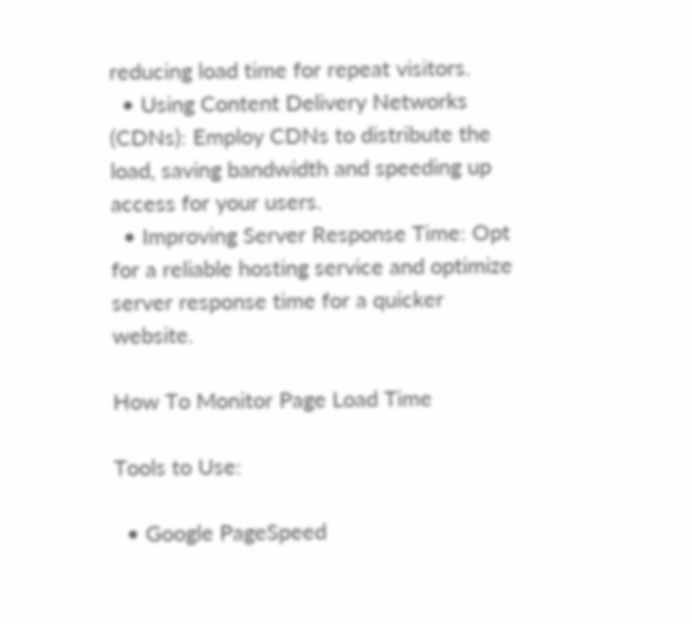reducing load time for repeat visitors.
  • Using Content Delivery Networks (CDNs): Employ CDNs to distribute the load, saving bandwidth and speeding up access for your users.
  • Improving Server Response Time: Opt for a reliable hosting service and optimize server response time for a quicker website.

How To Monitor Page Load Time

Tools to Use:

  • Google PageSpeed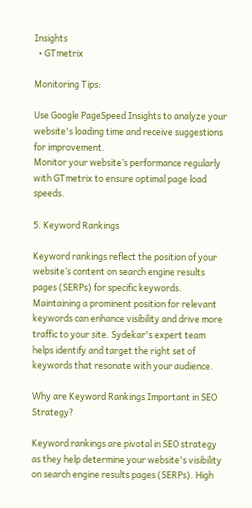Insights
  • GTmetrix

Monitoring Tips:

Use Google PageSpeed Insights to analyze your website's loading time and receive suggestions for improvement.
Monitor your website’s performance regularly with GTmetrix to ensure optimal page load speeds.

5. Keyword Rankings

Keyword rankings reflect the position of your website’s content on search engine results pages (SERPs) for specific keywords. Maintaining a prominent position for relevant keywords can enhance visibility and drive more traffic to your site. Sydekar's expert team helps identify and target the right set of keywords that resonate with your audience.

Why are Keyword Rankings Important in SEO Strategy?

Keyword rankings are pivotal in SEO strategy as they help determine your website's visibility on search engine results pages (SERPs). High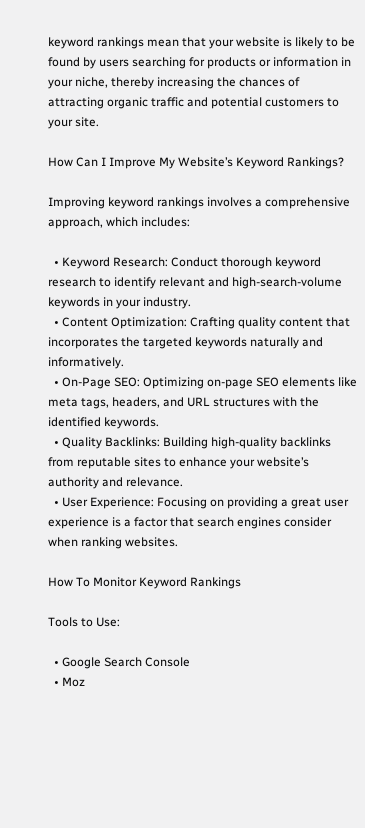keyword rankings mean that your website is likely to be found by users searching for products or information in your niche, thereby increasing the chances of attracting organic traffic and potential customers to your site.

How Can I Improve My Website’s Keyword Rankings?

Improving keyword rankings involves a comprehensive approach, which includes:

  • Keyword Research: Conduct thorough keyword research to identify relevant and high-search-volume keywords in your industry.
  • Content Optimization: Crafting quality content that incorporates the targeted keywords naturally and informatively.
  • On-Page SEO: Optimizing on-page SEO elements like meta tags, headers, and URL structures with the identified keywords.
  • Quality Backlinks: Building high-quality backlinks from reputable sites to enhance your website’s authority and relevance.
  • User Experience: Focusing on providing a great user experience is a factor that search engines consider when ranking websites.

How To Monitor Keyword Rankings

Tools to Use:

  • Google Search Console
  • Moz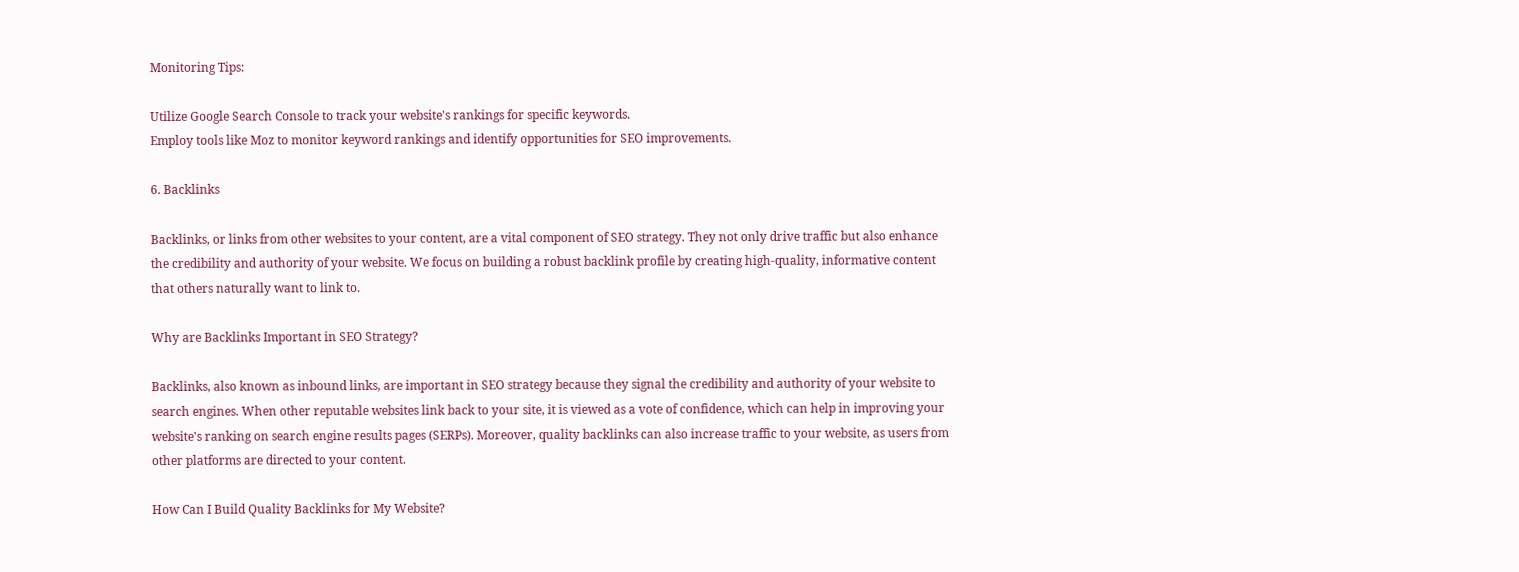Monitoring Tips:

Utilize Google Search Console to track your website's rankings for specific keywords.
Employ tools like Moz to monitor keyword rankings and identify opportunities for SEO improvements.

6. Backlinks

Backlinks, or links from other websites to your content, are a vital component of SEO strategy. They not only drive traffic but also enhance the credibility and authority of your website. We focus on building a robust backlink profile by creating high-quality, informative content that others naturally want to link to.

Why are Backlinks Important in SEO Strategy?

Backlinks, also known as inbound links, are important in SEO strategy because they signal the credibility and authority of your website to search engines. When other reputable websites link back to your site, it is viewed as a vote of confidence, which can help in improving your website's ranking on search engine results pages (SERPs). Moreover, quality backlinks can also increase traffic to your website, as users from other platforms are directed to your content.

How Can I Build Quality Backlinks for My Website?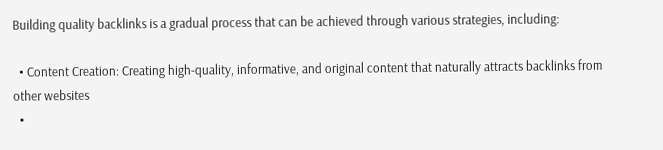Building quality backlinks is a gradual process that can be achieved through various strategies, including:

  • Content Creation: Creating high-quality, informative, and original content that naturally attracts backlinks from other websites
  •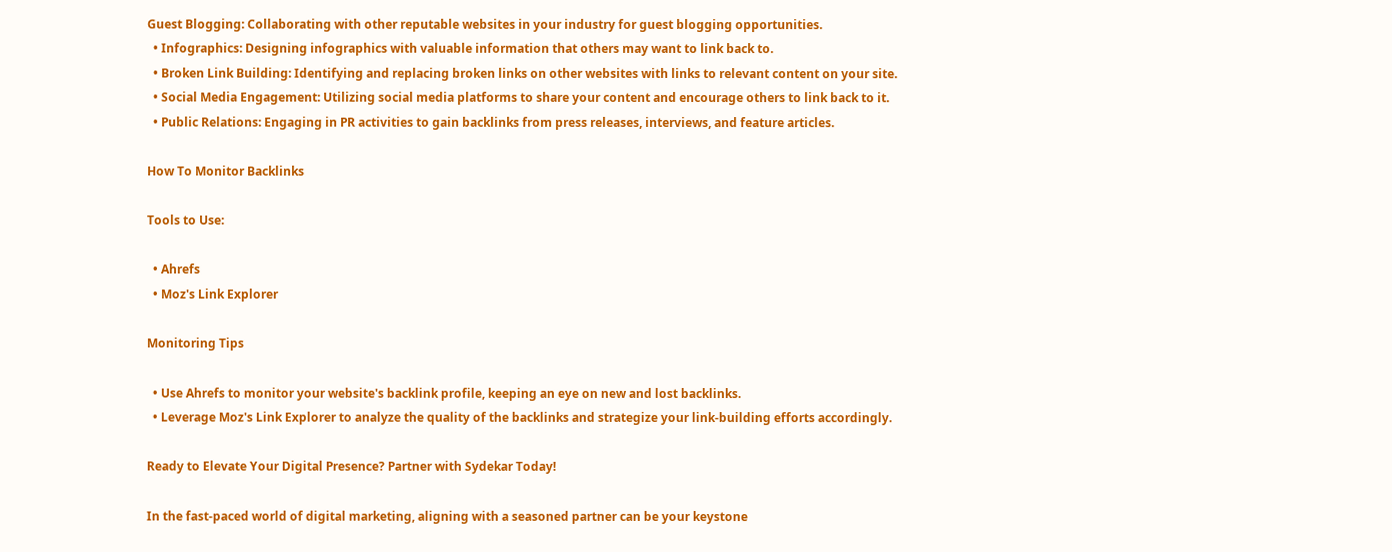Guest Blogging: Collaborating with other reputable websites in your industry for guest blogging opportunities.
  • Infographics: Designing infographics with valuable information that others may want to link back to.
  • Broken Link Building: Identifying and replacing broken links on other websites with links to relevant content on your site.
  • Social Media Engagement: Utilizing social media platforms to share your content and encourage others to link back to it.
  • Public Relations: Engaging in PR activities to gain backlinks from press releases, interviews, and feature articles.

How To Monitor Backlinks

Tools to Use:

  • Ahrefs
  • Moz's Link Explorer

Monitoring Tips

  • Use Ahrefs to monitor your website's backlink profile, keeping an eye on new and lost backlinks.
  • Leverage Moz's Link Explorer to analyze the quality of the backlinks and strategize your link-building efforts accordingly.

Ready to Elevate Your Digital Presence? Partner with Sydekar Today!

In the fast-paced world of digital marketing, aligning with a seasoned partner can be your keystone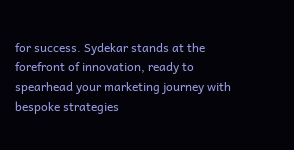for success. Sydekar stands at the forefront of innovation, ready to spearhead your marketing journey with bespoke strategies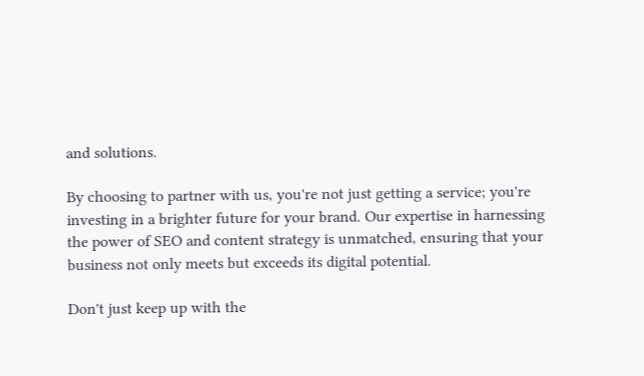and solutions.

By choosing to partner with us, you're not just getting a service; you're investing in a brighter future for your brand. Our expertise in harnessing the power of SEO and content strategy is unmatched, ensuring that your business not only meets but exceeds its digital potential.

Don't just keep up with the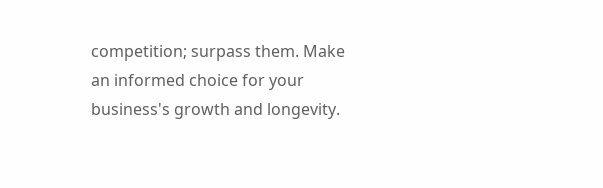competition; surpass them. Make an informed choice for your business's growth and longevity.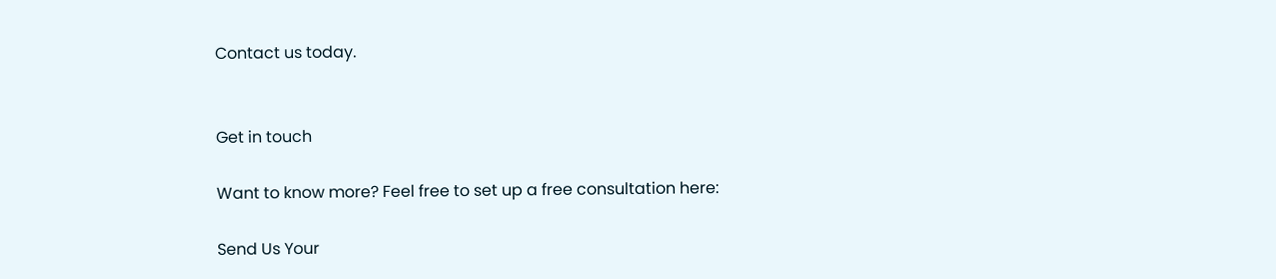Contact us today.


Get in touch

Want to know more? Feel free to set up a free consultation here:

Send Us Your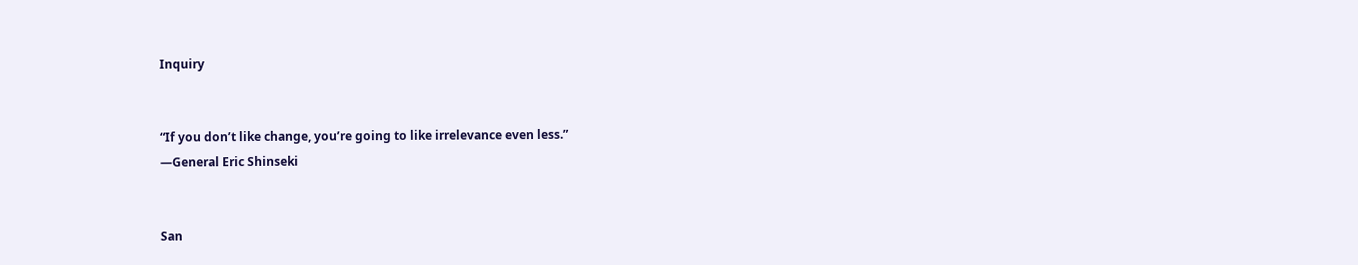Inquiry


“If you don’t like change, you’re going to like irrelevance even less.”
—General Eric Shinseki


San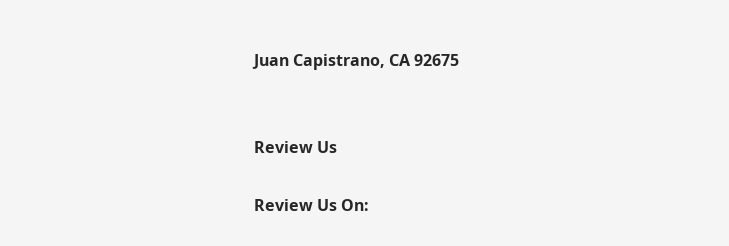Juan Capistrano, CA 92675


Review Us

Review Us On: